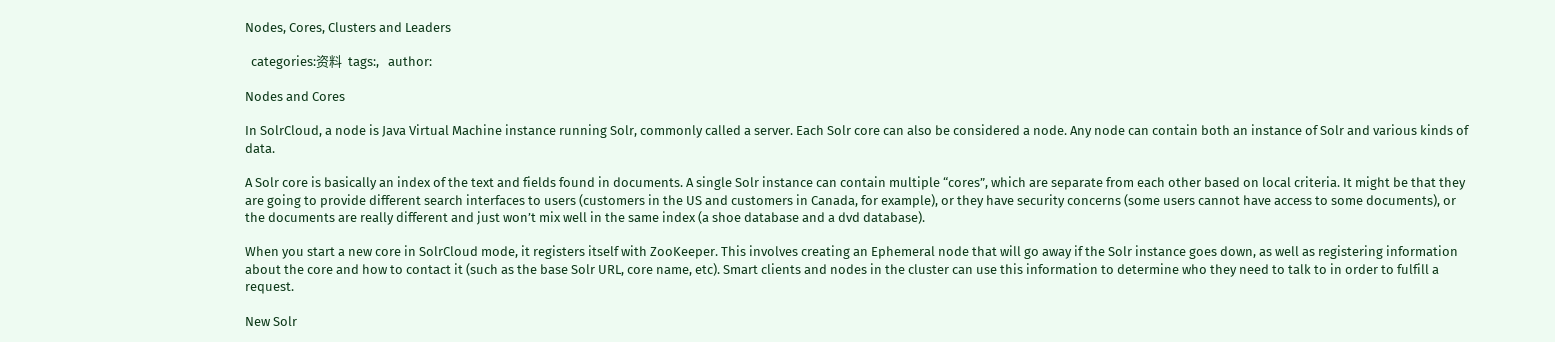Nodes, Cores, Clusters and Leaders

  categories:资料  tags:,   author:

Nodes and Cores

In SolrCloud, a node is Java Virtual Machine instance running Solr, commonly called a server. Each Solr core can also be considered a node. Any node can contain both an instance of Solr and various kinds of data.

A Solr core is basically an index of the text and fields found in documents. A single Solr instance can contain multiple “cores”, which are separate from each other based on local criteria. It might be that they are going to provide different search interfaces to users (customers in the US and customers in Canada, for example), or they have security concerns (some users cannot have access to some documents), or the documents are really different and just won’t mix well in the same index (a shoe database and a dvd database).

When you start a new core in SolrCloud mode, it registers itself with ZooKeeper. This involves creating an Ephemeral node that will go away if the Solr instance goes down, as well as registering information about the core and how to contact it (such as the base Solr URL, core name, etc). Smart clients and nodes in the cluster can use this information to determine who they need to talk to in order to fulfill a request.

New Solr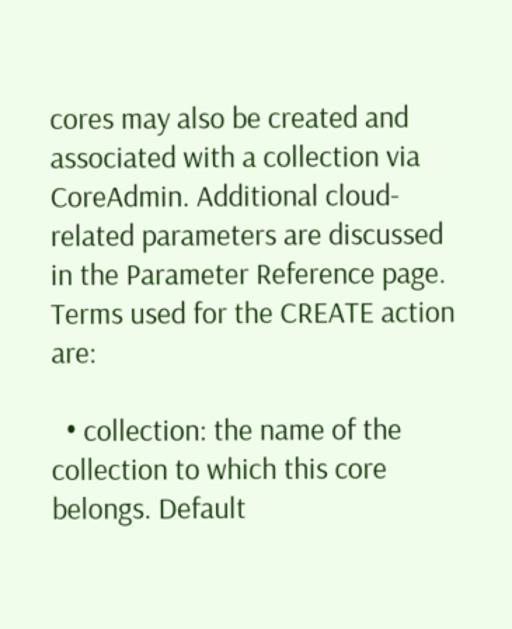cores may also be created and associated with a collection via CoreAdmin. Additional cloud-related parameters are discussed in the Parameter Reference page. Terms used for the CREATE action are:

  • collection: the name of the collection to which this core belongs. Default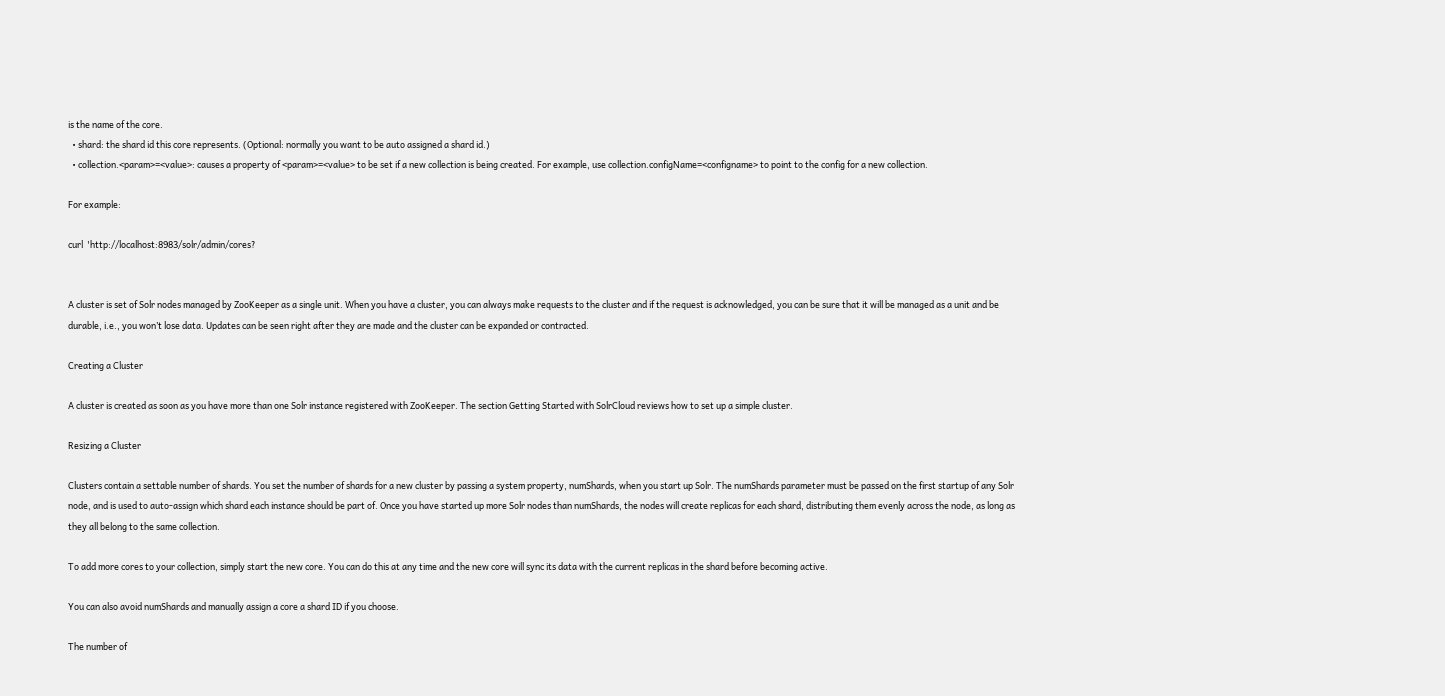is the name of the core.
  • shard: the shard id this core represents. (Optional: normally you want to be auto assigned a shard id.)
  • collection.<param>=<value>: causes a property of <param>=<value> to be set if a new collection is being created. For example, use collection.configName=<configname> to point to the config for a new collection.

For example:

curl  'http://localhost:8983/solr/admin/cores?


A cluster is set of Solr nodes managed by ZooKeeper as a single unit. When you have a cluster, you can always make requests to the cluster and if the request is acknowledged, you can be sure that it will be managed as a unit and be durable, i.e., you won’t lose data. Updates can be seen right after they are made and the cluster can be expanded or contracted.

Creating a Cluster

A cluster is created as soon as you have more than one Solr instance registered with ZooKeeper. The section Getting Started with SolrCloud reviews how to set up a simple cluster.

Resizing a Cluster

Clusters contain a settable number of shards. You set the number of shards for a new cluster by passing a system property, numShards, when you start up Solr. The numShards parameter must be passed on the first startup of any Solr node, and is used to auto-assign which shard each instance should be part of. Once you have started up more Solr nodes than numShards, the nodes will create replicas for each shard, distributing them evenly across the node, as long as they all belong to the same collection.

To add more cores to your collection, simply start the new core. You can do this at any time and the new core will sync its data with the current replicas in the shard before becoming active.

You can also avoid numShards and manually assign a core a shard ID if you choose.

The number of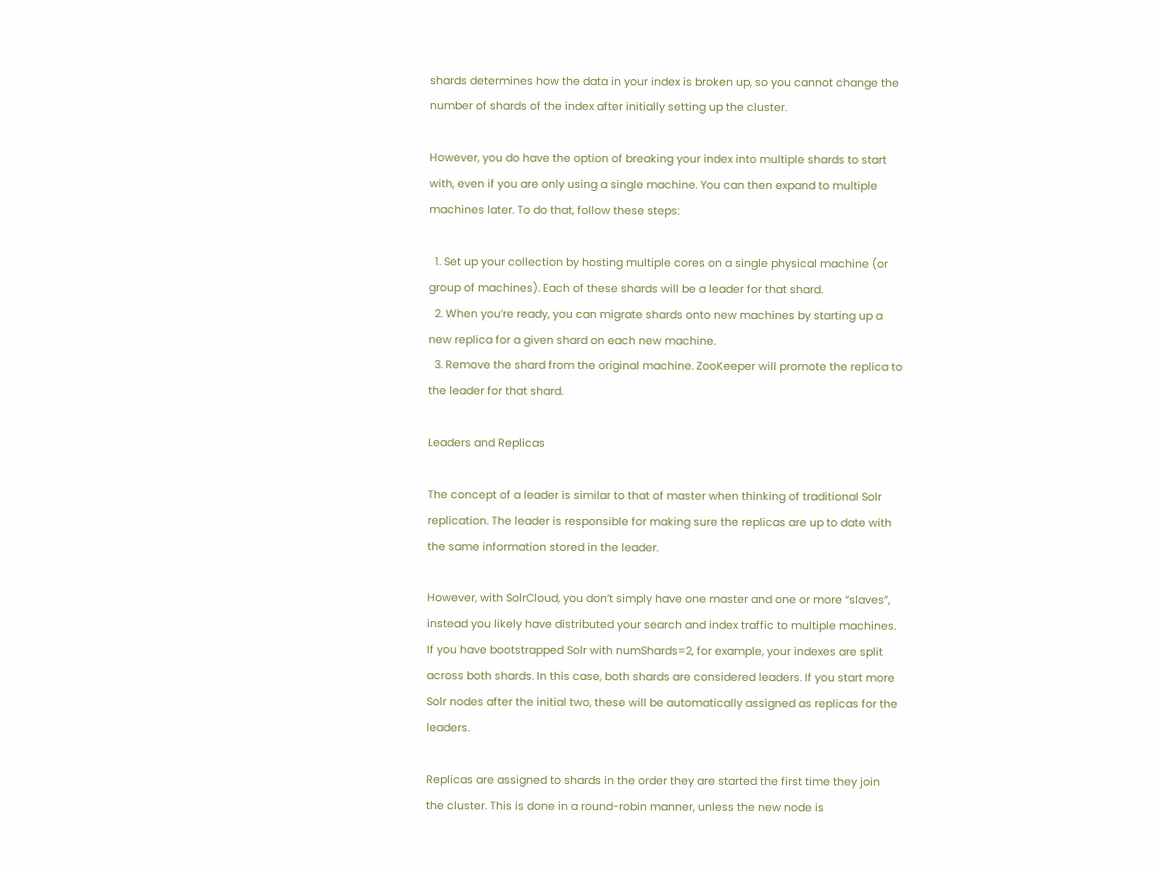shards determines how the data in your index is broken up, so you cannot change the number of shards of the index after initially setting up the cluster.

However, you do have the option of breaking your index into multiple shards to start with, even if you are only using a single machine. You can then expand to multiple machines later. To do that, follow these steps:

  1. Set up your collection by hosting multiple cores on a single physical machine (or group of machines). Each of these shards will be a leader for that shard.
  2. When you’re ready, you can migrate shards onto new machines by starting up a new replica for a given shard on each new machine.
  3. Remove the shard from the original machine. ZooKeeper will promote the replica to the leader for that shard.

Leaders and Replicas

The concept of a leader is similar to that of master when thinking of traditional Solr replication. The leader is responsible for making sure the replicas are up to date with the same information stored in the leader.

However, with SolrCloud, you don’t simply have one master and one or more “slaves”, instead you likely have distributed your search and index traffic to multiple machines. If you have bootstrapped Solr with numShards=2, for example, your indexes are split across both shards. In this case, both shards are considered leaders. If you start more Solr nodes after the initial two, these will be automatically assigned as replicas for the leaders.

Replicas are assigned to shards in the order they are started the first time they join the cluster. This is done in a round-robin manner, unless the new node is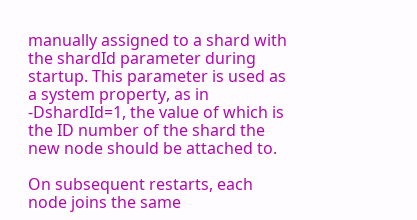manually assigned to a shard with the shardId parameter during startup. This parameter is used as a system property, as in -DshardId=1, the value of which is the ID number of the shard the new node should be attached to.

On subsequent restarts, each node joins the same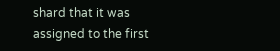shard that it was assigned to the first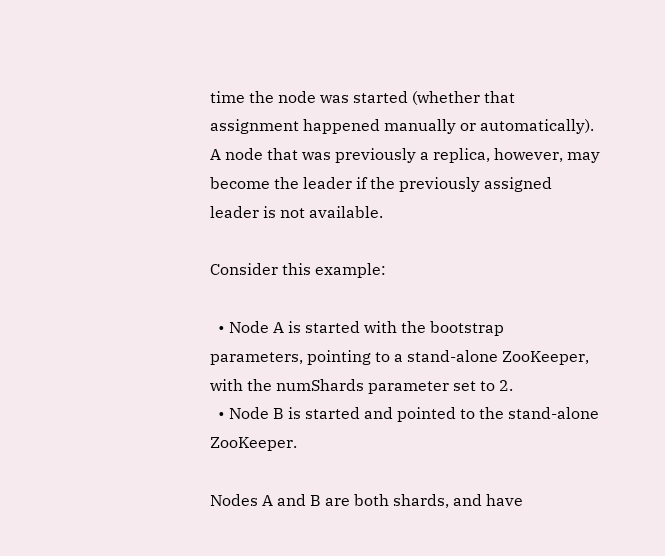time the node was started (whether that assignment happened manually or automatically). A node that was previously a replica, however, may become the leader if the previously assigned leader is not available.

Consider this example:

  • Node A is started with the bootstrap parameters, pointing to a stand-alone ZooKeeper, with the numShards parameter set to 2.
  • Node B is started and pointed to the stand-alone ZooKeeper.

Nodes A and B are both shards, and have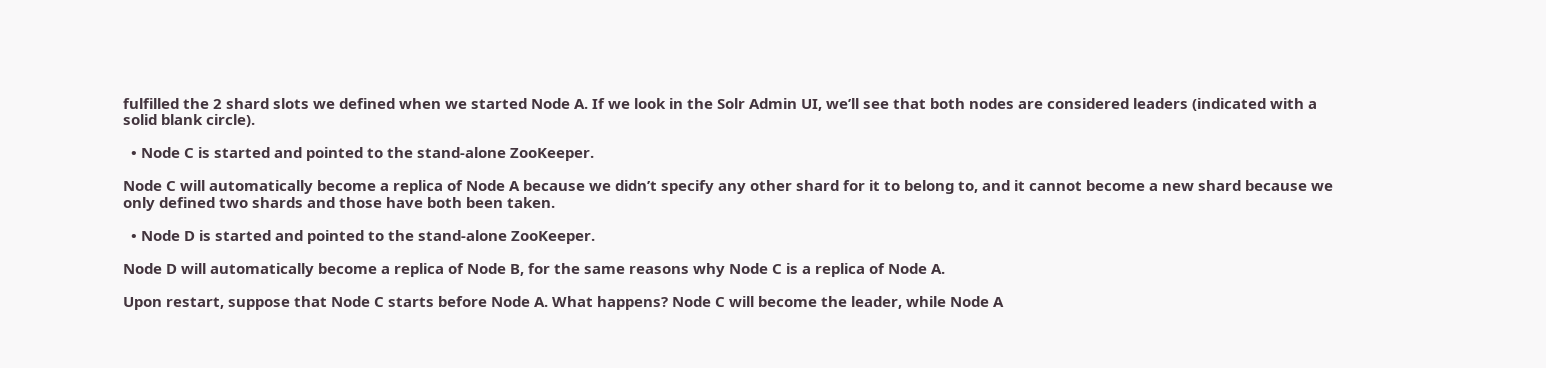fulfilled the 2 shard slots we defined when we started Node A. If we look in the Solr Admin UI, we’ll see that both nodes are considered leaders (indicated with a solid blank circle).

  • Node C is started and pointed to the stand-alone ZooKeeper.

Node C will automatically become a replica of Node A because we didn’t specify any other shard for it to belong to, and it cannot become a new shard because we only defined two shards and those have both been taken.

  • Node D is started and pointed to the stand-alone ZooKeeper.

Node D will automatically become a replica of Node B, for the same reasons why Node C is a replica of Node A.

Upon restart, suppose that Node C starts before Node A. What happens? Node C will become the leader, while Node A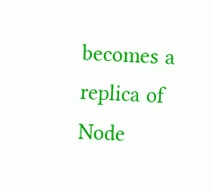becomes a replica of Node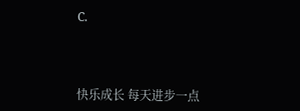C.



快乐成长 每天进步一点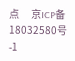点      京ICP备18032580号-1